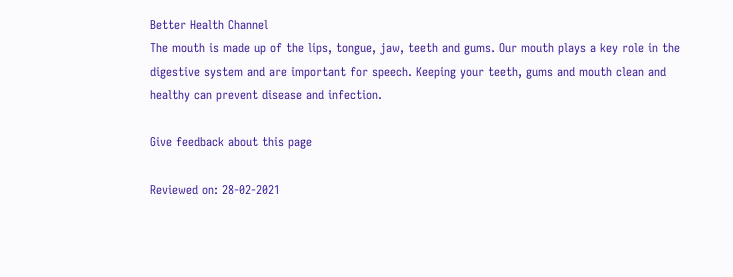Better Health Channel
The mouth is made up of the lips, tongue, jaw, teeth and gums. Our mouth plays a key role in the digestive system and are important for speech. Keeping your teeth, gums and mouth clean and healthy can prevent disease and infection.

Give feedback about this page

Reviewed on: 28-02-2021